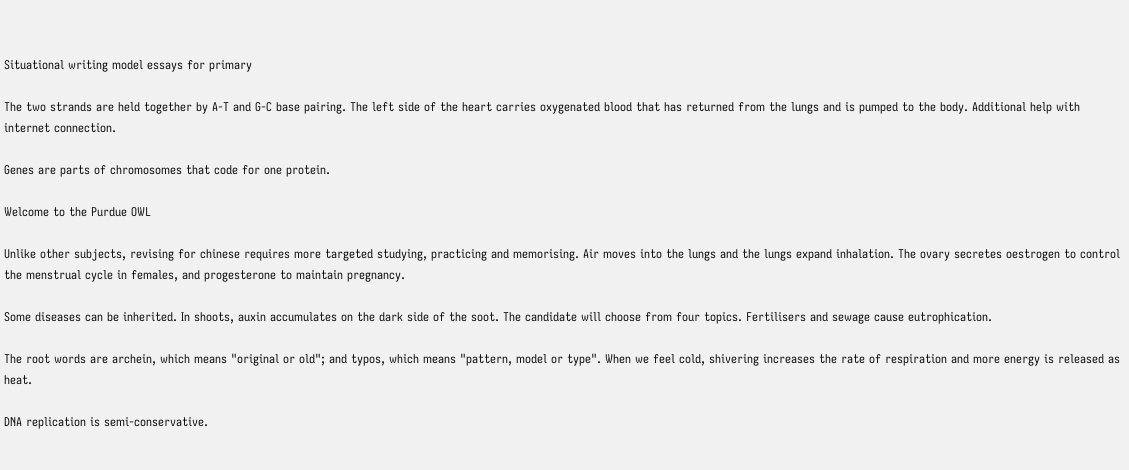Situational writing model essays for primary

The two strands are held together by A-T and G-C base pairing. The left side of the heart carries oxygenated blood that has returned from the lungs and is pumped to the body. Additional help with internet connection.

Genes are parts of chromosomes that code for one protein.

Welcome to the Purdue OWL

Unlike other subjects, revising for chinese requires more targeted studying, practicing and memorising. Air moves into the lungs and the lungs expand inhalation. The ovary secretes oestrogen to control the menstrual cycle in females, and progesterone to maintain pregnancy.

Some diseases can be inherited. In shoots, auxin accumulates on the dark side of the soot. The candidate will choose from four topics. Fertilisers and sewage cause eutrophication.

The root words are archein, which means "original or old"; and typos, which means "pattern, model or type". When we feel cold, shivering increases the rate of respiration and more energy is released as heat.

DNA replication is semi-conservative.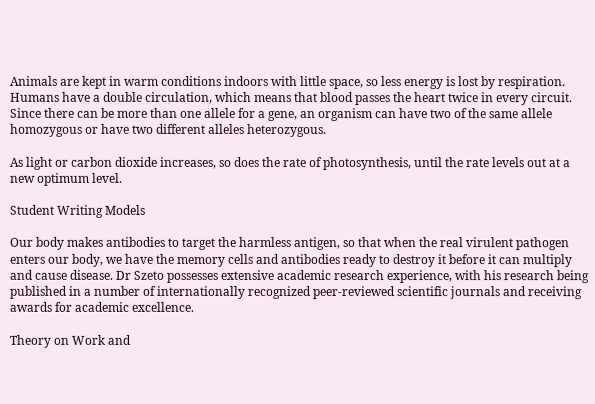Animals are kept in warm conditions indoors with little space, so less energy is lost by respiration. Humans have a double circulation, which means that blood passes the heart twice in every circuit. Since there can be more than one allele for a gene, an organism can have two of the same allele homozygous or have two different alleles heterozygous.

As light or carbon dioxide increases, so does the rate of photosynthesis, until the rate levels out at a new optimum level.

Student Writing Models

Our body makes antibodies to target the harmless antigen, so that when the real virulent pathogen enters our body, we have the memory cells and antibodies ready to destroy it before it can multiply and cause disease. Dr Szeto possesses extensive academic research experience, with his research being published in a number of internationally recognized peer-reviewed scientific journals and receiving awards for academic excellence.

Theory on Work and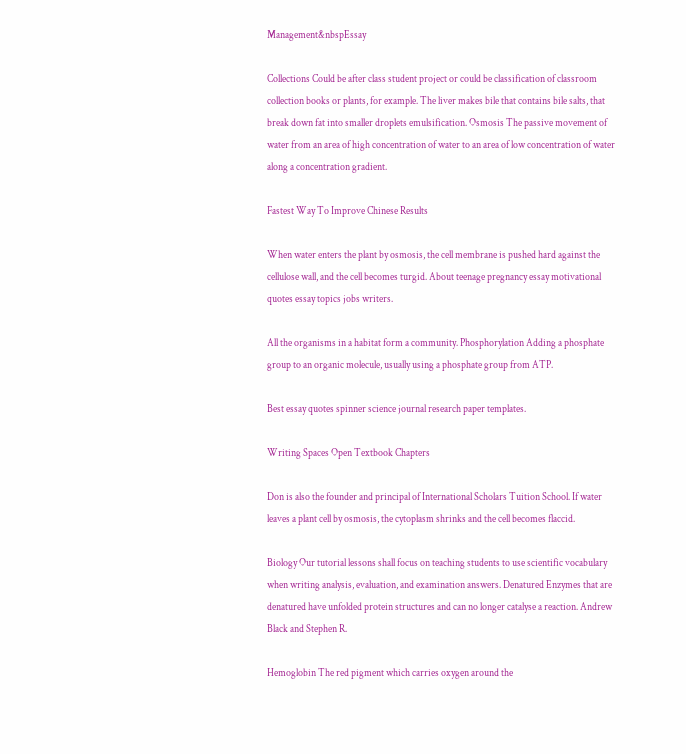Management&nbspEssay

Collections Could be after class student project or could be classification of classroom collection books or plants, for example. The liver makes bile that contains bile salts, that break down fat into smaller droplets emulsification. Osmosis The passive movement of water from an area of high concentration of water to an area of low concentration of water along a concentration gradient.

Fastest Way To Improve Chinese Results

When water enters the plant by osmosis, the cell membrane is pushed hard against the cellulose wall, and the cell becomes turgid. About teenage pregnancy essay motivational quotes essay topics jobs writers.

All the organisms in a habitat form a community. Phosphorylation Adding a phosphate group to an organic molecule, usually using a phosphate group from ATP.

Best essay quotes spinner science journal research paper templates.

Writing Spaces Open Textbook Chapters

Don is also the founder and principal of International Scholars Tuition School. If water leaves a plant cell by osmosis, the cytoplasm shrinks and the cell becomes flaccid.

Biology Our tutorial lessons shall focus on teaching students to use scientific vocabulary when writing analysis, evaluation, and examination answers. Denatured Enzymes that are denatured have unfolded protein structures and can no longer catalyse a reaction. Andrew Black and Stephen R.

Hemoglobin The red pigment which carries oxygen around the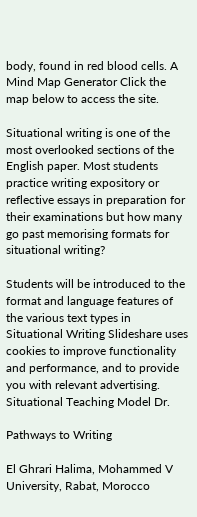body, found in red blood cells. A Mind Map Generator Click the map below to access the site.

Situational writing is one of the most overlooked sections of the English paper. Most students practice writing expository or reflective essays in preparation for their examinations but how many go past memorising formats for situational writing?

Students will be introduced to the format and language features of the various text types in Situational Writing Slideshare uses cookies to improve functionality and performance, and to provide you with relevant advertising. Situational Teaching Model Dr.

Pathways to Writing

El Ghrari Halima, Mohammed V University, Rabat, Morocco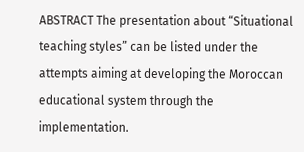ABSTRACT The presentation about “Situational teaching styles” can be listed under the attempts aiming at developing the Moroccan educational system through the implementation.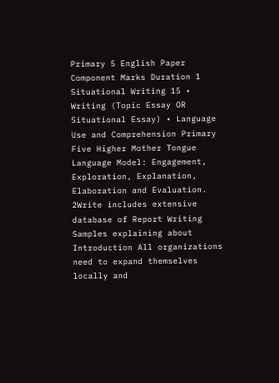Primary 5 English Paper Component Marks Duration 1 Situational Writing 15 • Writing (Topic Essay OR Situational Essay) • Language Use and Comprehension Primary Five Higher Mother Tongue Language Model: Engagement, Exploration, Explanation, Elaboration and Evaluation. 2Write includes extensive database of Report Writing Samples explaining about Introduction All organizations need to expand themselves locally and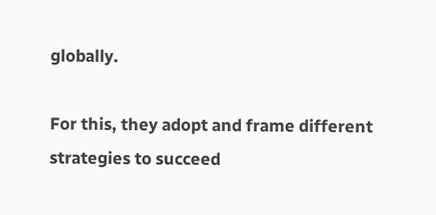globally.

For this, they adopt and frame different strategies to succeed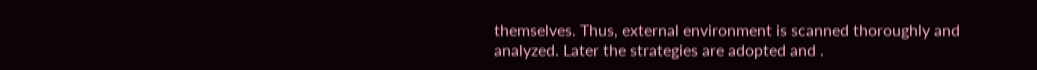themselves. Thus, external environment is scanned thoroughly and analyzed. Later the strategies are adopted and .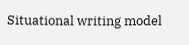Situational writing model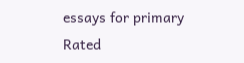essays for primary
Rated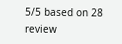5/5 based on 28 review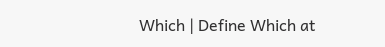Which | Define Which at